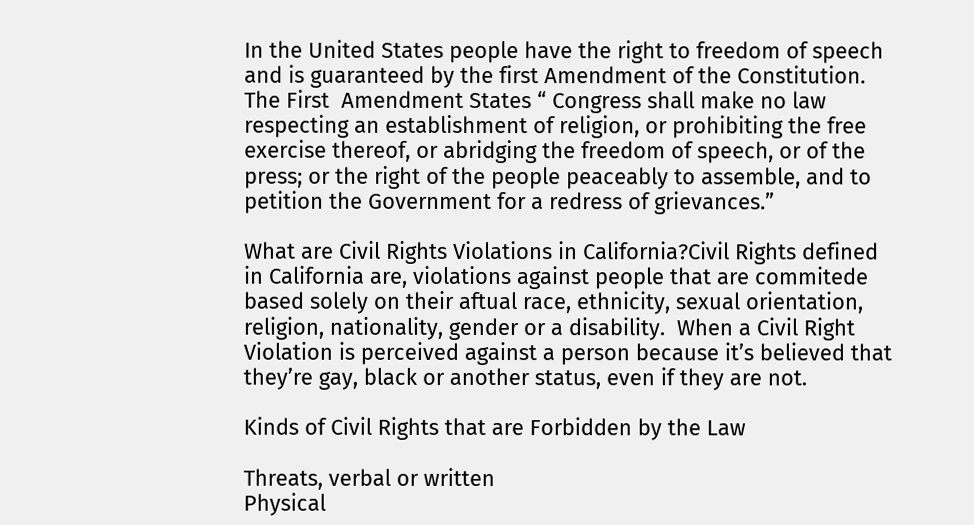In the United States people have the right to freedom of speech and is guaranteed by the first Amendment of the Constitution.  The First  Amendment States “ Congress shall make no law respecting an establishment of religion, or prohibiting the free exercise thereof, or abridging the freedom of speech, or of the press; or the right of the people peaceably to assemble, and to petition the Government for a redress of grievances.”

What are Civil Rights Violations in California?Civil Rights defined in California are, violations against people that are commitede based solely on their aftual race, ethnicity, sexual orientation, religion, nationality, gender or a disability.  When a Civil Right Violation is perceived against a person because it’s believed that they’re gay, black or another status, even if they are not.

Kinds of Civil Rights that are Forbidden by the Law

Threats, verbal or written
Physical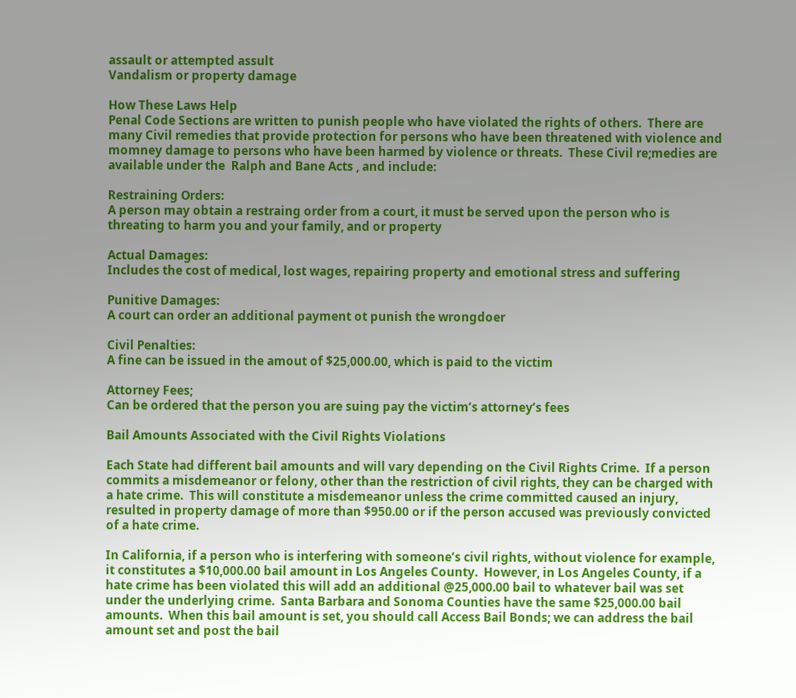assault or attempted assult
Vandalism or property damage

How These Laws Help
Penal Code Sections are written to punish people who have violated the rights of others.  There are many Civil remedies that provide protection for persons who have been threatened with violence and momney damage to persons who have been harmed by violence or threats.  These Civil re;medies are available under the  Ralph and Bane Acts , and include:

Restraining Orders:
A person may obtain a restraing order from a court, it must be served upon the person who is threating to harm you and your family, and or property

Actual Damages:
Includes the cost of medical, lost wages, repairing property and emotional stress and suffering

Punitive Damages:
A court can order an additional payment ot punish the wrongdoer

Civil Penalties:
A fine can be issued in the amout of $25,000.00, which is paid to the victim

Attorney Fees;
Can be ordered that the person you are suing pay the victim’s attorney’s fees

Bail Amounts Associated with the Civil Rights Violations

Each State had different bail amounts and will vary depending on the Civil Rights Crime.  If a person commits a misdemeanor or felony, other than the restriction of civil rights, they can be charged with a hate crime.  This will constitute a misdemeanor unless the crime committed caused an injury, resulted in property damage of more than $950.00 or if the person accused was previously convicted of a hate crime.

In California, if a person who is interfering with someone’s civil rights, without violence for example, it constitutes a $10,000.00 bail amount in Los Angeles County.  However, in Los Angeles County, if a hate crime has been violated this will add an additional @25,000.00 bail to whatever bail was set under the underlying crime.  Santa Barbara and Sonoma Counties have the same $25,000.00 bail amounts.  When this bail amount is set, you should call Access Bail Bonds; we can address the bail amount set and post the bail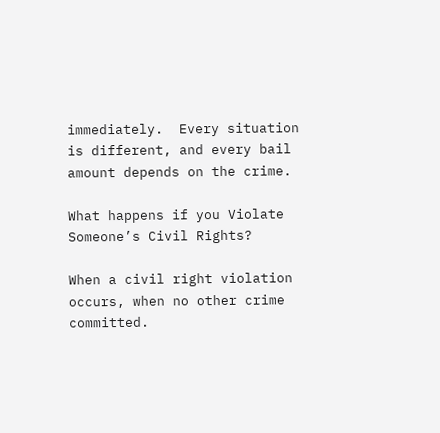immediately.  Every situation is different, and every bail amount depends on the crime.

What happens if you Violate Someone’s Civil Rights?

When a civil right violation occurs, when no other crime committed.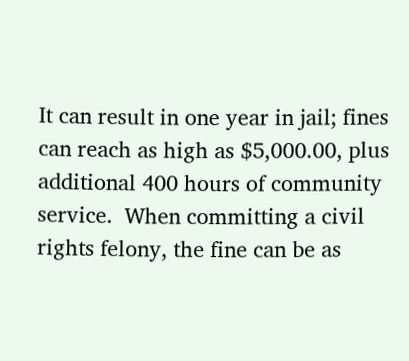It can result in one year in jail; fines can reach as high as $5,000.00, plus additional 400 hours of community service.  When committing a civil rights felony, the fine can be as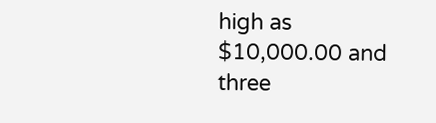high as $10,000.00 and three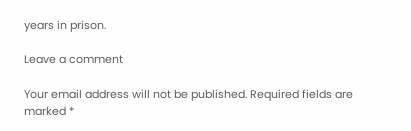years in prison.

Leave a comment

Your email address will not be published. Required fields are marked *